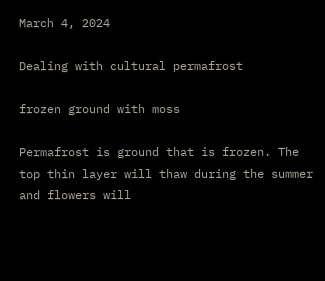March 4, 2024

Dealing with cultural permafrost

frozen ground with moss

Permafrost is ground that is frozen. The top thin layer will thaw during the summer and flowers will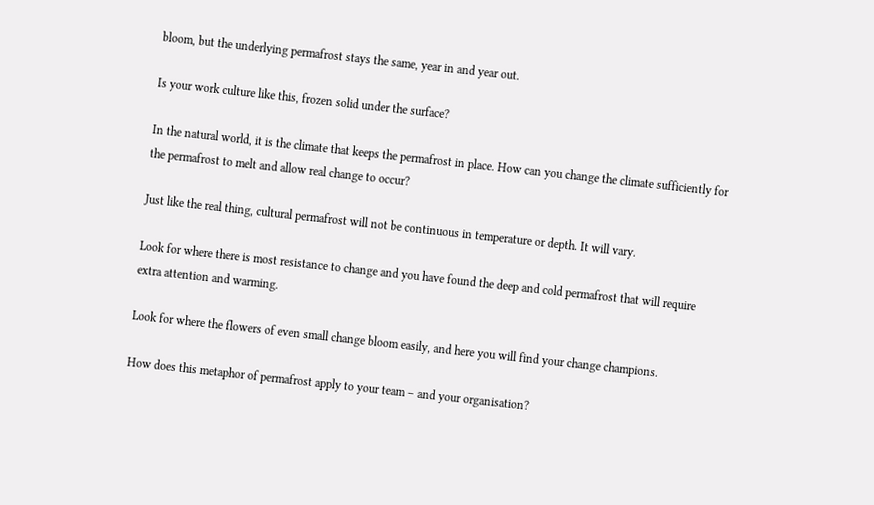bloom, but the underlying permafrost stays the same, year in and year out.

Is your work culture like this, frozen solid under the surface?

In the natural world, it is the climate that keeps the permafrost in place. How can you change the climate sufficiently for the permafrost to melt and allow real change to occur?

Just like the real thing, cultural permafrost will not be continuous in temperature or depth. It will vary.

Look for where there is most resistance to change and you have found the deep and cold permafrost that will require extra attention and warming.

Look for where the flowers of even small change bloom easily, and here you will find your change champions.

How does this metaphor of permafrost apply to your team – and your organisation?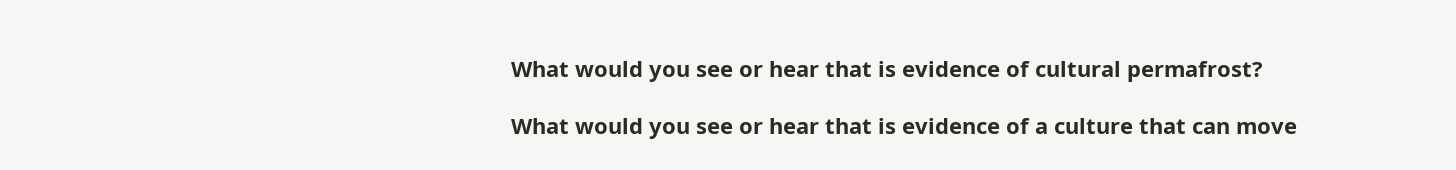What would you see or hear that is evidence of cultural permafrost?

What would you see or hear that is evidence of a culture that can move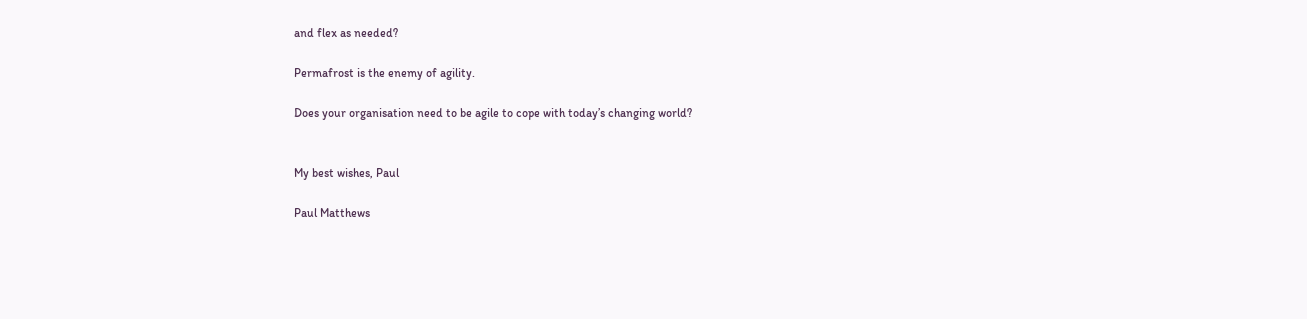and flex as needed?

Permafrost is the enemy of agility.

Does your organisation need to be agile to cope with today’s changing world?


My best wishes, Paul

Paul Matthews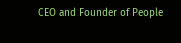CEO and Founder of People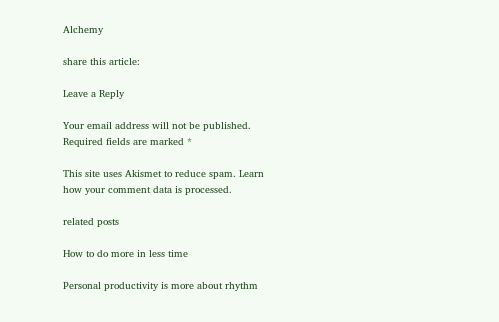Alchemy

share this article:

Leave a Reply

Your email address will not be published. Required fields are marked *

This site uses Akismet to reduce spam. Learn how your comment data is processed.

related posts

How to do more in less time

Personal productivity is more about rhythm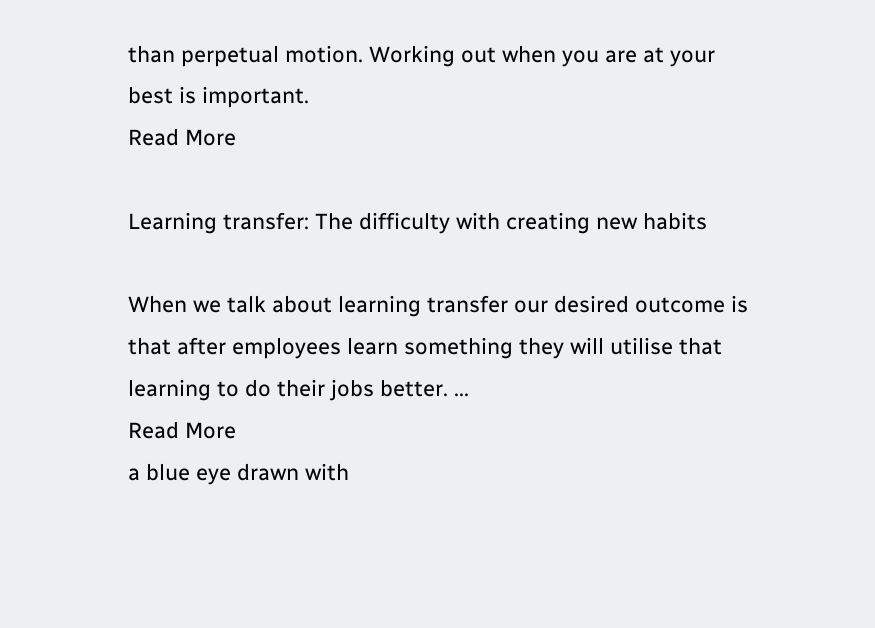than perpetual motion. Working out when you are at your best is important.
Read More

Learning transfer: The difficulty with creating new habits

When we talk about learning transfer our desired outcome is that after employees learn something they will utilise that learning to do their jobs better. ...
Read More
a blue eye drawn with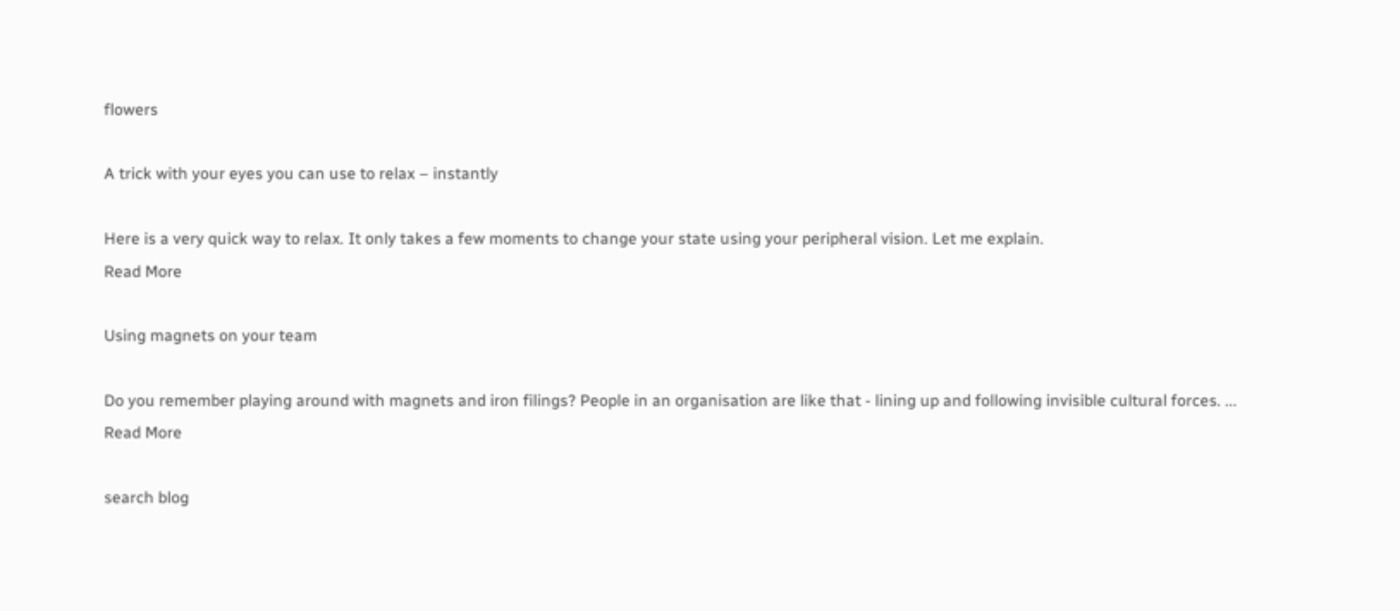flowers

A trick with your eyes you can use to relax – instantly

Here is a very quick way to relax. It only takes a few moments to change your state using your peripheral vision. Let me explain.
Read More

Using magnets on your team

Do you remember playing around with magnets and iron filings? People in an organisation are like that - lining up and following invisible cultural forces. ...
Read More

search blog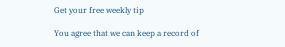Get your free weekly tip

You agree that we can keep a record of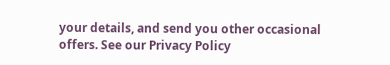your details, and send you other occasional offers. See our Privacy Policy